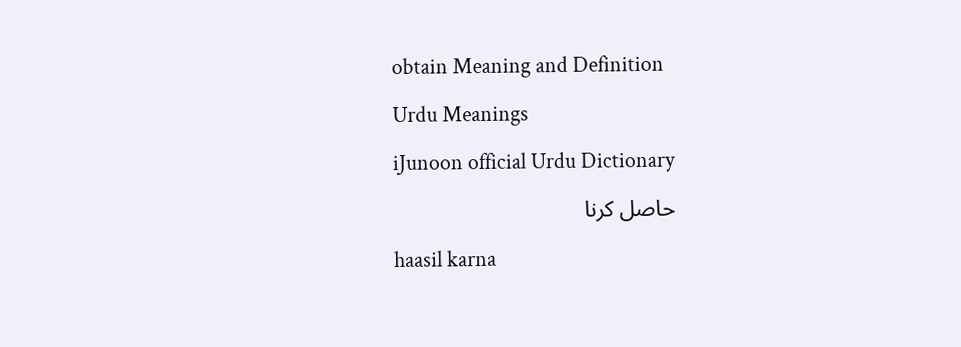obtain Meaning and Definition

Urdu Meanings

iJunoon official Urdu Dictionary

حاصل کرنا

haasil karna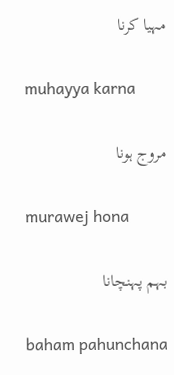مہیا کرنا

muhayya karna

مروج ہونا

murawej hona

بہم پہنچانا

baham pahunchana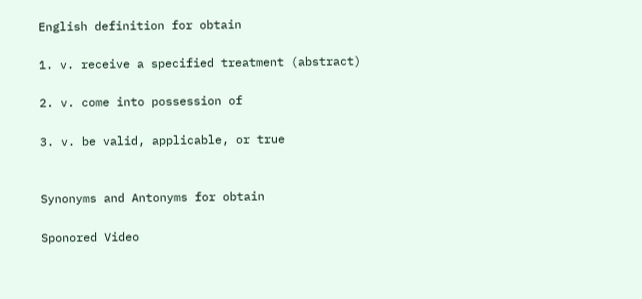English definition for obtain

1. v. receive a specified treatment (abstract)

2. v. come into possession of

3. v. be valid, applicable, or true


Synonyms and Antonyms for obtain

Sponored Video